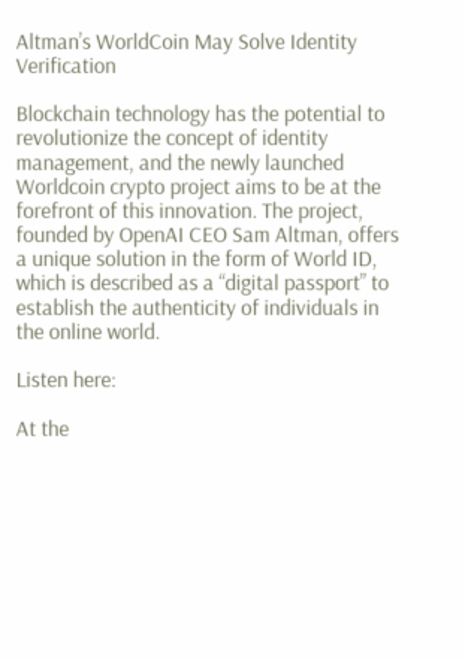Altman’s WorldCoin May Solve Identity Verification

Blockchain technology has the potential to revolutionize the concept of identity management, and the newly launched Worldcoin crypto project aims to be at the forefront of this innovation. The project, founded by OpenAI CEO Sam Altman, offers a unique solution in the form of World ID, which is described as a “digital passport” to establish the authenticity of individuals in the online world.

Listen here:

At the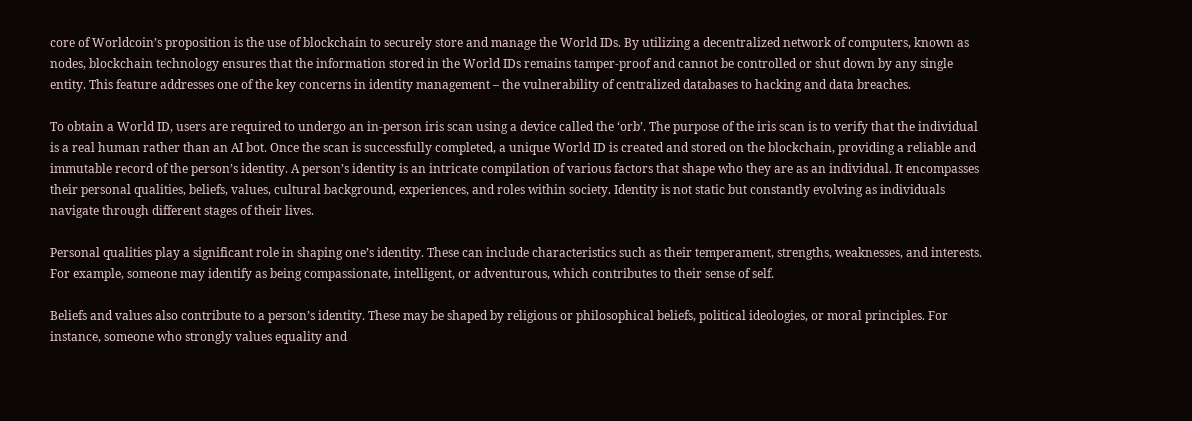core of Worldcoin’s proposition is the use of blockchain to securely store and manage the World IDs. By utilizing a decentralized network of computers, known as nodes, blockchain technology ensures that the information stored in the World IDs remains tamper-proof and cannot be controlled or shut down by any single entity. This feature addresses one of the key concerns in identity management – the vulnerability of centralized databases to hacking and data breaches.

To obtain a World ID, users are required to undergo an in-person iris scan using a device called the ‘orb’. The purpose of the iris scan is to verify that the individual is a real human rather than an AI bot. Once the scan is successfully completed, a unique World ID is created and stored on the blockchain, providing a reliable and immutable record of the person’s identity. A person’s identity is an intricate compilation of various factors that shape who they are as an individual. It encompasses their personal qualities, beliefs, values, cultural background, experiences, and roles within society. Identity is not static but constantly evolving as individuals navigate through different stages of their lives.

Personal qualities play a significant role in shaping one’s identity. These can include characteristics such as their temperament, strengths, weaknesses, and interests. For example, someone may identify as being compassionate, intelligent, or adventurous, which contributes to their sense of self.

Beliefs and values also contribute to a person’s identity. These may be shaped by religious or philosophical beliefs, political ideologies, or moral principles. For instance, someone who strongly values equality and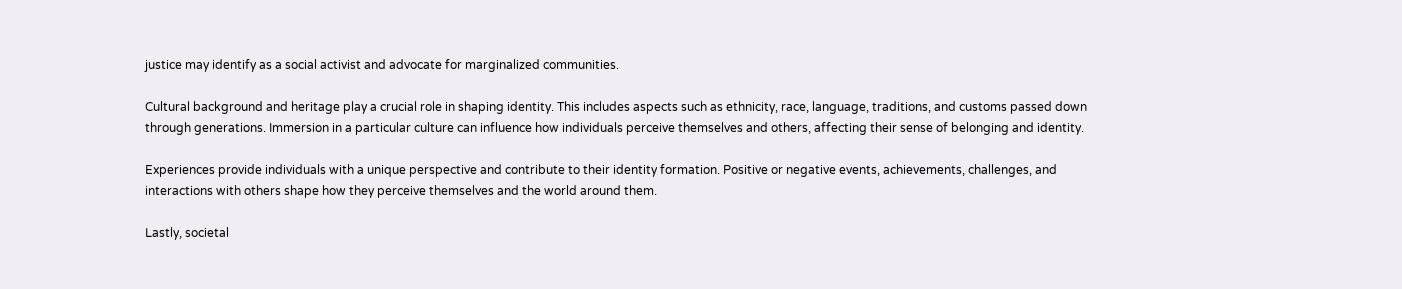justice may identify as a social activist and advocate for marginalized communities.

Cultural background and heritage play a crucial role in shaping identity. This includes aspects such as ethnicity, race, language, traditions, and customs passed down through generations. Immersion in a particular culture can influence how individuals perceive themselves and others, affecting their sense of belonging and identity.

Experiences provide individuals with a unique perspective and contribute to their identity formation. Positive or negative events, achievements, challenges, and interactions with others shape how they perceive themselves and the world around them.

Lastly, societal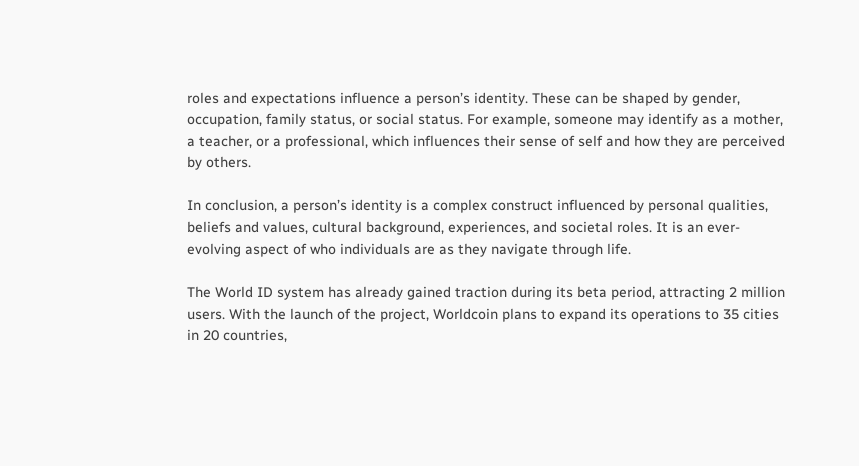roles and expectations influence a person’s identity. These can be shaped by gender, occupation, family status, or social status. For example, someone may identify as a mother, a teacher, or a professional, which influences their sense of self and how they are perceived by others.

In conclusion, a person’s identity is a complex construct influenced by personal qualities, beliefs and values, cultural background, experiences, and societal roles. It is an ever-evolving aspect of who individuals are as they navigate through life.

The World ID system has already gained traction during its beta period, attracting 2 million users. With the launch of the project, Worldcoin plans to expand its operations to 35 cities in 20 countries,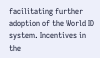facilitating further adoption of the World ID system. Incentives in the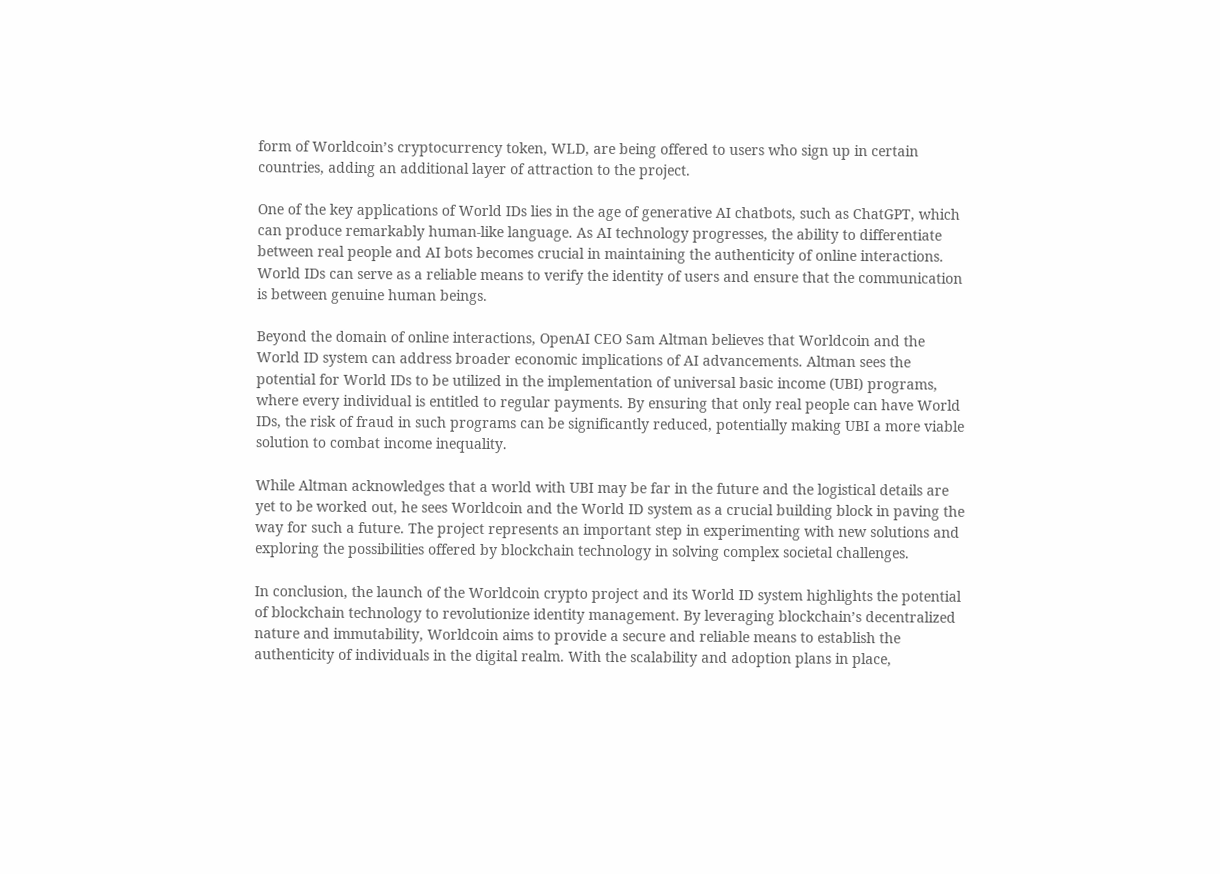form of Worldcoin’s cryptocurrency token, WLD, are being offered to users who sign up in certain countries, adding an additional layer of attraction to the project.

One of the key applications of World IDs lies in the age of generative AI chatbots, such as ChatGPT, which can produce remarkably human-like language. As AI technology progresses, the ability to differentiate between real people and AI bots becomes crucial in maintaining the authenticity of online interactions. World IDs can serve as a reliable means to verify the identity of users and ensure that the communication is between genuine human beings.

Beyond the domain of online interactions, OpenAI CEO Sam Altman believes that Worldcoin and the World ID system can address broader economic implications of AI advancements. Altman sees the potential for World IDs to be utilized in the implementation of universal basic income (UBI) programs, where every individual is entitled to regular payments. By ensuring that only real people can have World IDs, the risk of fraud in such programs can be significantly reduced, potentially making UBI a more viable solution to combat income inequality.

While Altman acknowledges that a world with UBI may be far in the future and the logistical details are yet to be worked out, he sees Worldcoin and the World ID system as a crucial building block in paving the way for such a future. The project represents an important step in experimenting with new solutions and exploring the possibilities offered by blockchain technology in solving complex societal challenges.

In conclusion, the launch of the Worldcoin crypto project and its World ID system highlights the potential of blockchain technology to revolutionize identity management. By leveraging blockchain’s decentralized nature and immutability, Worldcoin aims to provide a secure and reliable means to establish the authenticity of individuals in the digital realm. With the scalability and adoption plans in place,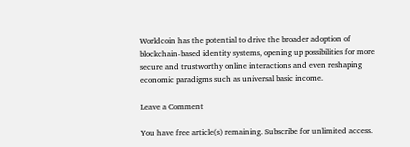Worldcoin has the potential to drive the broader adoption of blockchain-based identity systems, opening up possibilities for more secure and trustworthy online interactions and even reshaping economic paradigms such as universal basic income.

Leave a Comment

You have free article(s) remaining. Subscribe for unlimited access.